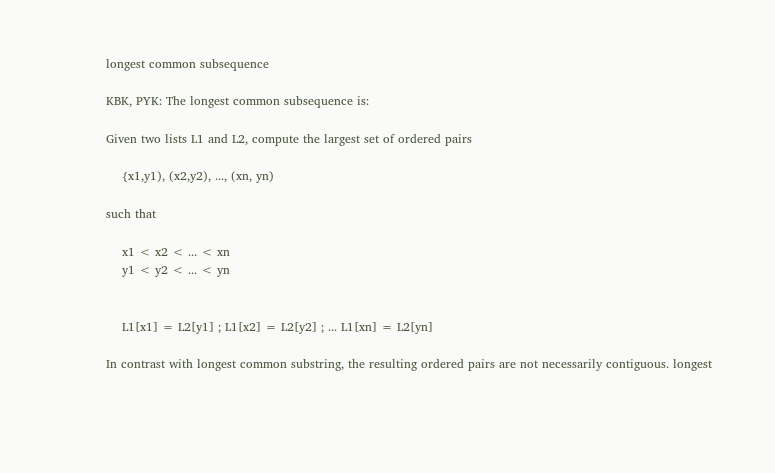longest common subsequence

KBK, PYK: The longest common subsequence is:

Given two lists L1 and L2, compute the largest set of ordered pairs

    {x1,y1), (x2,y2), ..., (xn, yn)

such that

    x1 < x2 < ... < xn
    y1 < y2 < ... < yn


    L1[x1] = L2[y1] ; L1[x2] = L2[y2] ; ... L1[xn] = L2[yn]

In contrast with longest common substring, the resulting ordered pairs are not necessarily contiguous. longest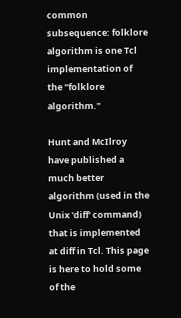common subsequence: folklore algorithm is one Tcl implementation of the "folklore algorithm."

Hunt and McIlroy have published a much better algorithm (used in the Unix 'diff' command) that is implemented at diff in Tcl. This page is here to hold some of the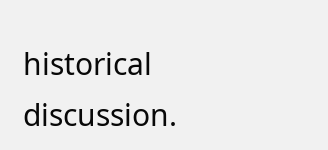historical discussion.